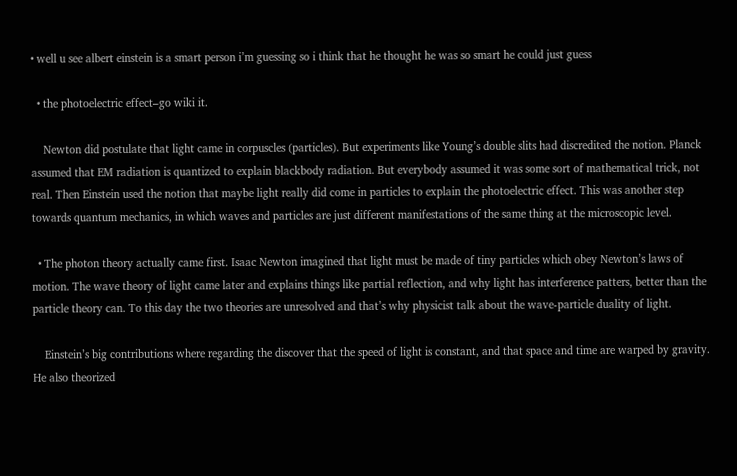• well u see albert einstein is a smart person i’m guessing so i think that he thought he was so smart he could just guess

  • the photoelectric effect–go wiki it.

    Newton did postulate that light came in corpuscles (particles). But experiments like Young’s double slits had discredited the notion. Planck assumed that EM radiation is quantized to explain blackbody radiation. But everybody assumed it was some sort of mathematical trick, not real. Then Einstein used the notion that maybe light really did come in particles to explain the photoelectric effect. This was another step towards quantum mechanics, in which waves and particles are just different manifestations of the same thing at the microscopic level.

  • The photon theory actually came first. Isaac Newton imagined that light must be made of tiny particles which obey Newton’s laws of motion. The wave theory of light came later and explains things like partial reflection, and why light has interference patters, better than the particle theory can. To this day the two theories are unresolved and that’s why physicist talk about the wave-particle duality of light.

    Einstein’s big contributions where regarding the discover that the speed of light is constant, and that space and time are warped by gravity. He also theorized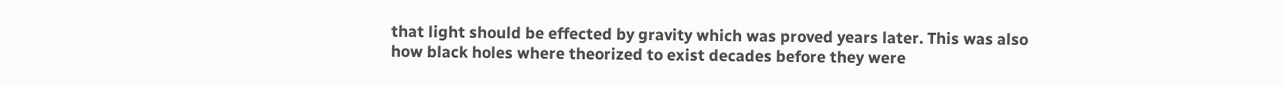that light should be effected by gravity which was proved years later. This was also how black holes where theorized to exist decades before they were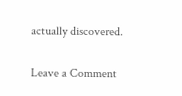actually discovered.

Leave a Comment